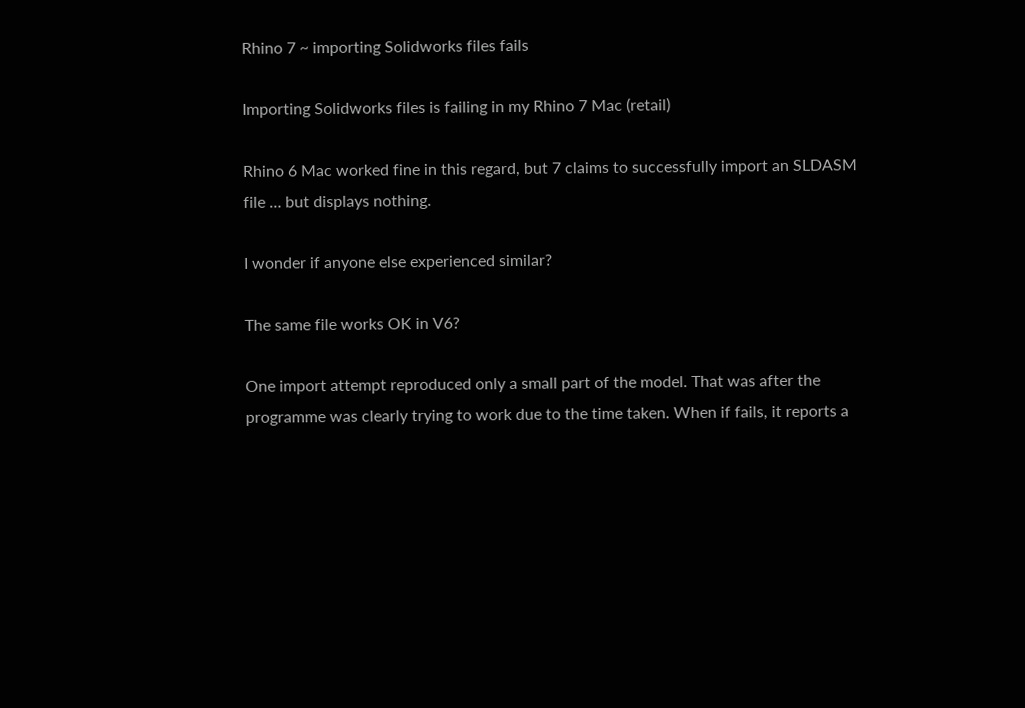Rhino 7 ~ importing Solidworks files fails

Importing Solidworks files is failing in my Rhino 7 Mac (retail)

Rhino 6 Mac worked fine in this regard, but 7 claims to successfully import an SLDASM file … but displays nothing.

I wonder if anyone else experienced similar?

The same file works OK in V6?

One import attempt reproduced only a small part of the model. That was after the programme was clearly trying to work due to the time taken. When if fails, it reports a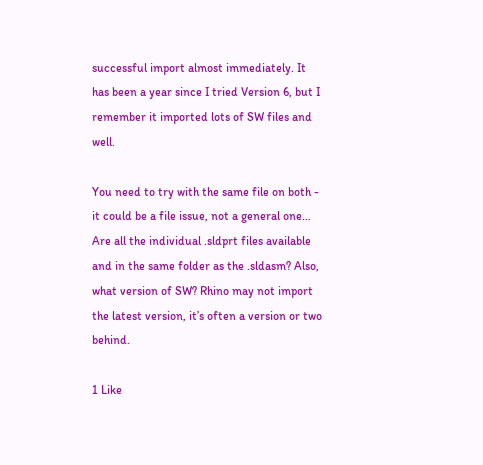successful import almost immediately. It has been a year since I tried Version 6, but I remember it imported lots of SW files and well.

You need to try with the same file on both - it could be a file issue, not a general one… Are all the individual .sldprt files available and in the same folder as the .sldasm? Also, what version of SW? Rhino may not import the latest version, it’s often a version or two behind.

1 Like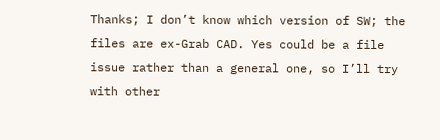Thanks; I don’t know which version of SW; the files are ex-Grab CAD. Yes could be a file issue rather than a general one, so I’ll try with other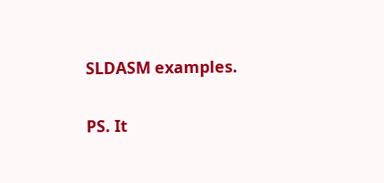SLDASM examples.

PS. It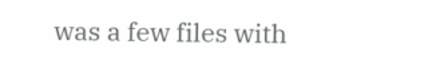was a few files with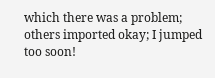which there was a problem; others imported okay; I jumped too soon!